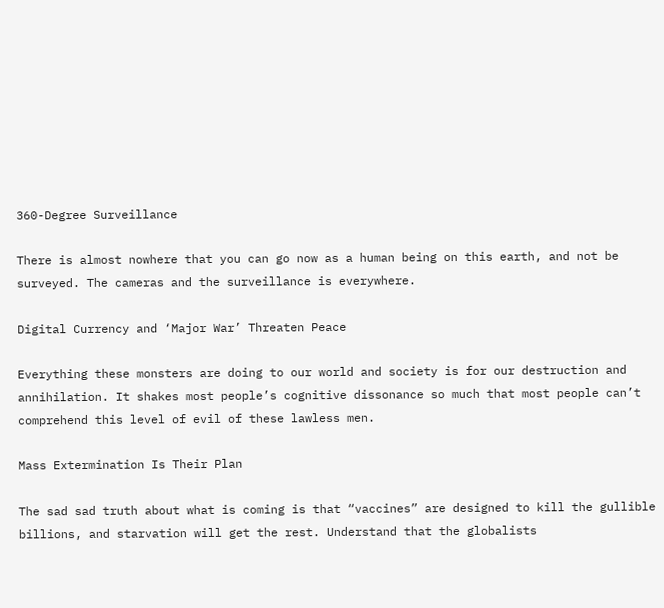360-Degree Surveillance

There is almost nowhere that you can go now as a human being on this earth, and not be surveyed. The cameras and the surveillance is everywhere.

Digital Currency and ‘Major War’ Threaten Peace

Everything these monsters are doing to our world and society is for our destruction and annihilation. It shakes most people’s cognitive dissonance so much that most people can’t comprehend this level of evil of these lawless men.

Mass Extermination Is Their Plan

The sad sad truth about what is coming is that “vaccines” are designed to kill the gullible billions, and starvation will get the rest. Understand that the globalists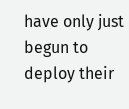have only just begun to deploy their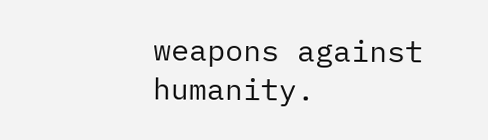weapons against humanity.